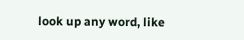look up any word, like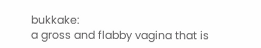bukkake:
a gross and flabby vagina that is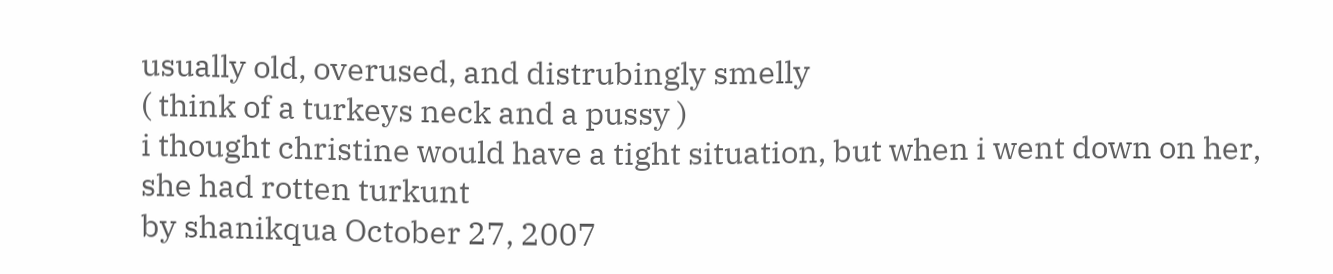usually old, overused, and distrubingly smelly
( think of a turkeys neck and a pussy )
i thought christine would have a tight situation, but when i went down on her, she had rotten turkunt
by shanikqua October 27, 2007